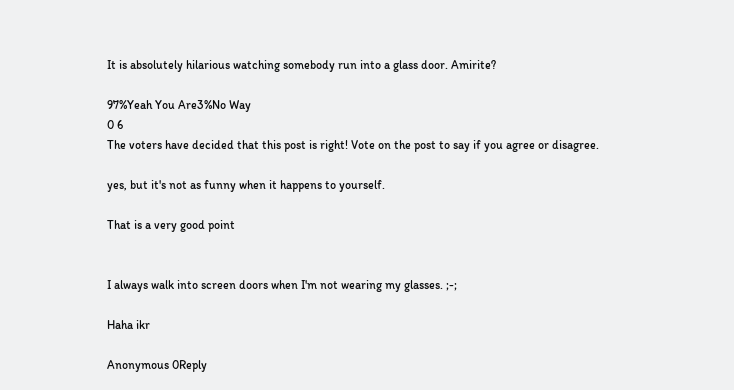It is absolutely hilarious watching somebody run into a glass door. Amirite?

97%Yeah You Are3%No Way
0 6
The voters have decided that this post is right! Vote on the post to say if you agree or disagree.

yes, but it's not as funny when it happens to yourself.

That is a very good point


I always walk into screen doors when I'm not wearing my glasses. ;-;

Haha ikr

Anonymous 0Reply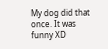My dog did that once. It was funny XD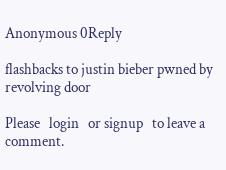Anonymous 0Reply

flashbacks to justin bieber pwned by revolving door

Please   login   or signup   to leave a comment.